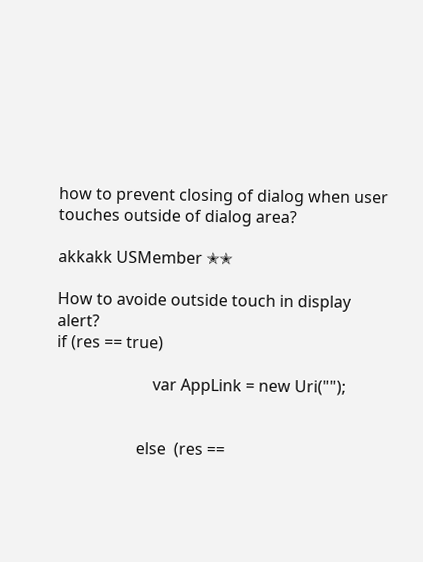how to prevent closing of dialog when user touches outside of dialog area?

akkakk USMember ✭✭

How to avoide outside touch in display alert?
if (res == true)

                        var AppLink = new Uri("");


                    else  (res ==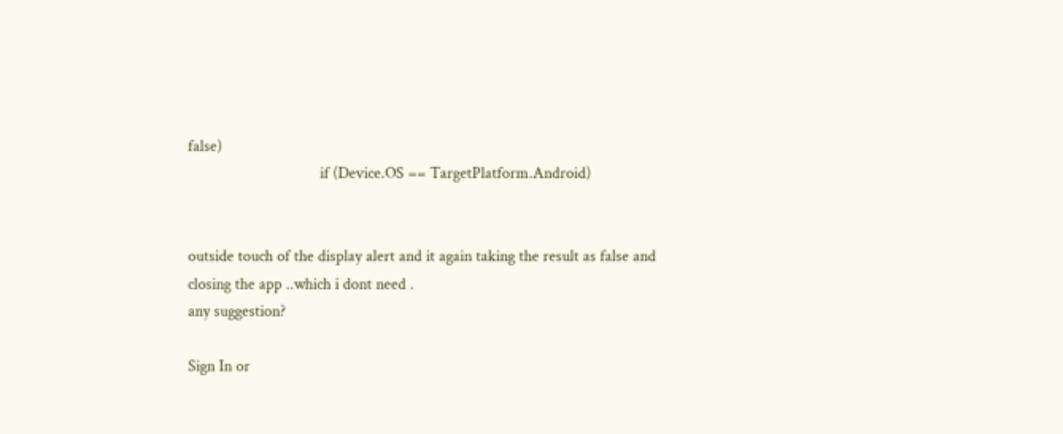false)
                                 if (Device.OS == TargetPlatform.Android)


outside touch of the display alert and it again taking the result as false and closing the app ..which i dont need .
any suggestion?

Sign In or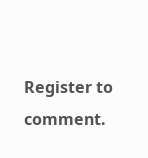Register to comment.